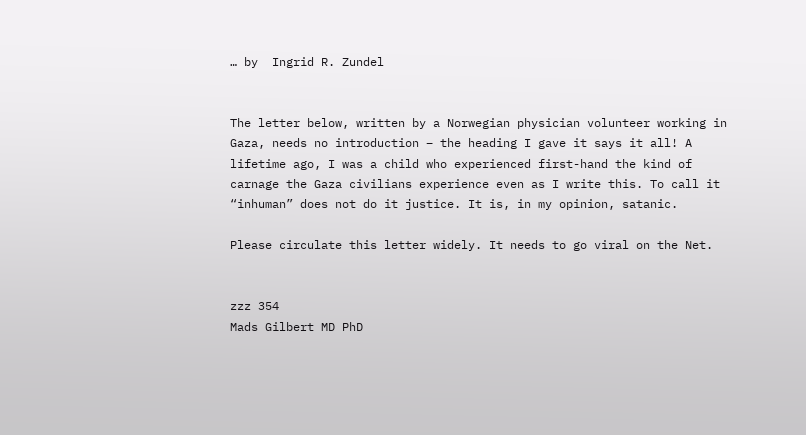… by  Ingrid R. Zundel


The letter below, written by a Norwegian physician volunteer working in Gaza, needs no introduction – the heading I gave it says it all! A lifetime ago, I was a child who experienced first-hand the kind of carnage the Gaza civilians experience even as I write this. To call it “inhuman” does not do it justice. It is, in my opinion, satanic.

Please circulate this letter widely. It needs to go viral on the Net.


zzz 354
Mads Gilbert MD PhD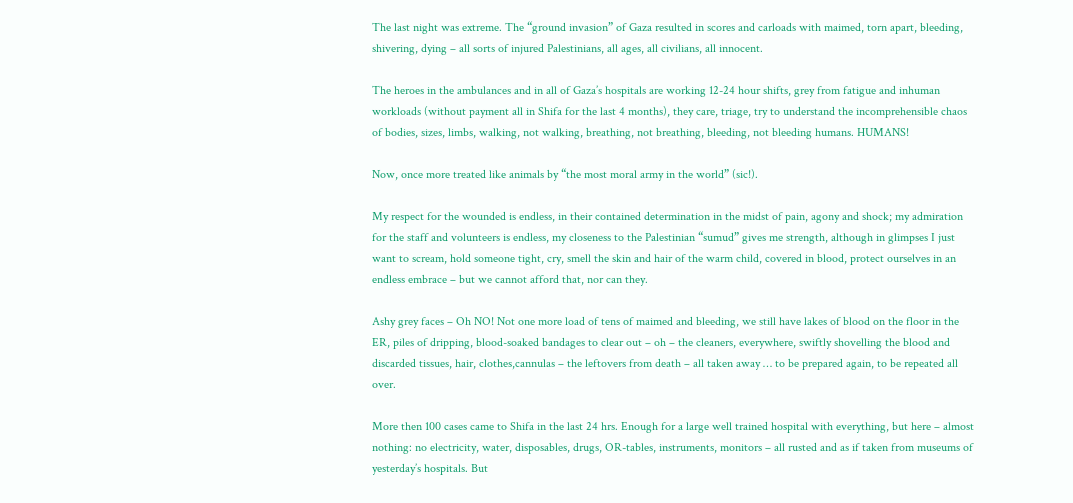The last night was extreme. The “ground invasion” of Gaza resulted in scores and carloads with maimed, torn apart, bleeding, shivering, dying – all sorts of injured Palestinians, all ages, all civilians, all innocent.

The heroes in the ambulances and in all of Gaza’s hospitals are working 12-24 hour shifts, grey from fatigue and inhuman workloads (without payment all in Shifa for the last 4 months), they care, triage, try to understand the incomprehensible chaos of bodies, sizes, limbs, walking, not walking, breathing, not breathing, bleeding, not bleeding humans. HUMANS!

Now, once more treated like animals by “the most moral army in the world” (sic!).

My respect for the wounded is endless, in their contained determination in the midst of pain, agony and shock; my admiration for the staff and volunteers is endless, my closeness to the Palestinian “sumud” gives me strength, although in glimpses I just want to scream, hold someone tight, cry, smell the skin and hair of the warm child, covered in blood, protect ourselves in an endless embrace – but we cannot afford that, nor can they.

Ashy grey faces – Oh NO! Not one more load of tens of maimed and bleeding, we still have lakes of blood on the floor in the ER, piles of dripping, blood-soaked bandages to clear out – oh – the cleaners, everywhere, swiftly shovelling the blood and discarded tissues, hair, clothes,cannulas – the leftovers from death – all taken away … to be prepared again, to be repeated all over.

More then 100 cases came to Shifa in the last 24 hrs. Enough for a large well trained hospital with everything, but here – almost nothing: no electricity, water, disposables, drugs, OR-tables, instruments, monitors – all rusted and as if taken from museums of yesterday’s hospitals. But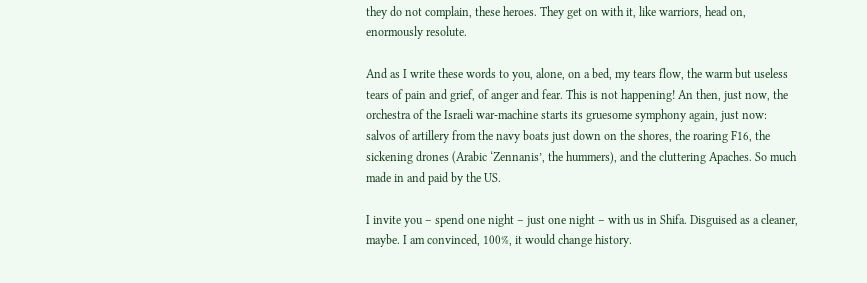they do not complain, these heroes. They get on with it, like warriors, head on, enormously resolute.

And as I write these words to you, alone, on a bed, my tears flow, the warm but useless tears of pain and grief, of anger and fear. This is not happening! An then, just now, the orchestra of the Israeli war-machine starts its gruesome symphony again, just now: salvos of artillery from the navy boats just down on the shores, the roaring F16, the sickening drones (Arabic ‘Zennanis’, the hummers), and the cluttering Apaches. So much made in and paid by the US.

I invite you – spend one night – just one night – with us in Shifa. Disguised as a cleaner, maybe. I am convinced, 100%, it would change history.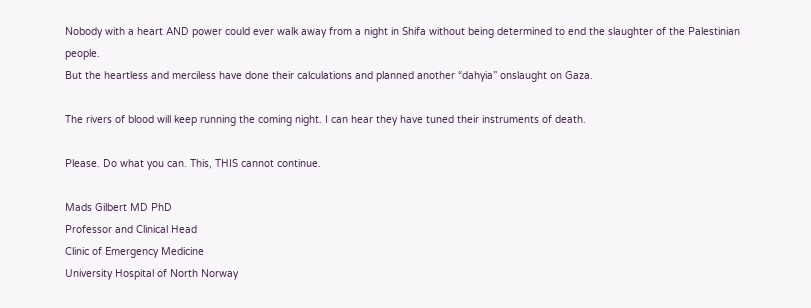Nobody with a heart AND power could ever walk away from a night in Shifa without being determined to end the slaughter of the Palestinian people.
But the heartless and merciless have done their calculations and planned another “dahyia” onslaught on Gaza.

The rivers of blood will keep running the coming night. I can hear they have tuned their instruments of death.

Please. Do what you can. This, THIS cannot continue.

Mads Gilbert MD PhD
Professor and Clinical Head
Clinic of Emergency Medicine
University Hospital of North Norway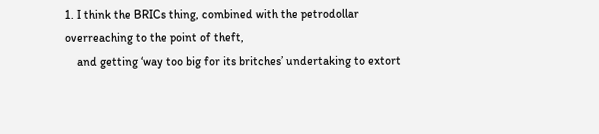1. I think the BRICs thing, combined with the petrodollar overreaching to the point of theft,
    and getting ‘way too big for its britches’ undertaking to extort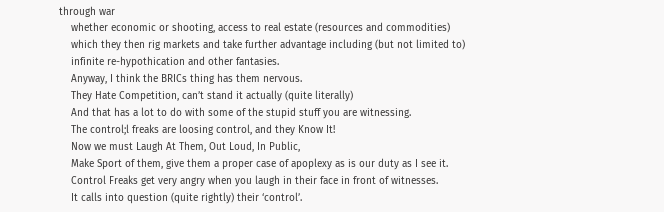through war
    whether economic or shooting, access to real estate (resources and commodities)
    which they then rig markets and take further advantage including (but not limited to)
    infinite re-hypothication and other fantasies.
    Anyway, I think the BRICs thing has them nervous.
    They Hate Competition, can’t stand it actually (quite literally)
    And that has a lot to do with some of the stupid stuff you are witnessing.
    The control;l freaks are loosing control, and they Know It!
    Now we must Laugh At Them, Out Loud, In Public,
    Make Sport of them, give them a proper case of apoplexy as is our duty as I see it.
    Control Freaks get very angry when you laugh in their face in front of witnesses.
    It calls into question (quite rightly) their ‘control’.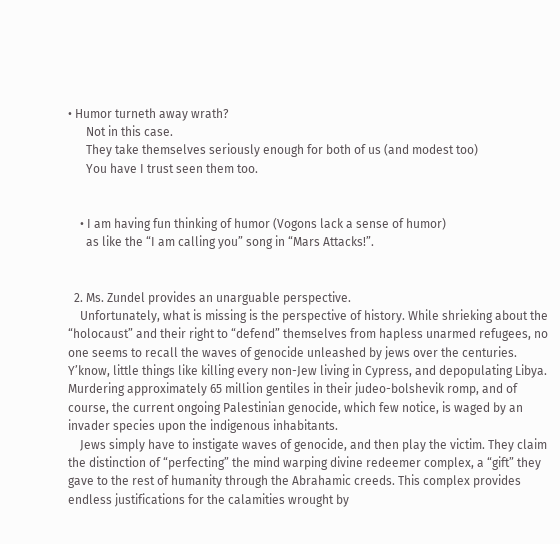• Humor turneth away wrath?
      Not in this case.
      They take themselves seriously enough for both of us (and modest too)
      You have I trust seen them too.


    • I am having fun thinking of humor (Vogons lack a sense of humor)
      as like the “I am calling you” song in “Mars Attacks!”.


  2. Ms. Zundel provides an unarguable perspective.
    Unfortunately, what is missing is the perspective of history. While shrieking about the “holocaust” and their right to “defend” themselves from hapless unarmed refugees, no one seems to recall the waves of genocide unleashed by jews over the centuries. Y’know, little things like killing every non-Jew living in Cypress, and depopulating Libya. Murdering approximately 65 million gentiles in their judeo-bolshevik romp, and of course, the current ongoing Palestinian genocide, which few notice, is waged by an invader species upon the indigenous inhabitants.
    Jews simply have to instigate waves of genocide, and then play the victim. They claim the distinction of “perfecting” the mind warping divine redeemer complex, a “gift” they gave to the rest of humanity through the Abrahamic creeds. This complex provides endless justifications for the calamities wrought by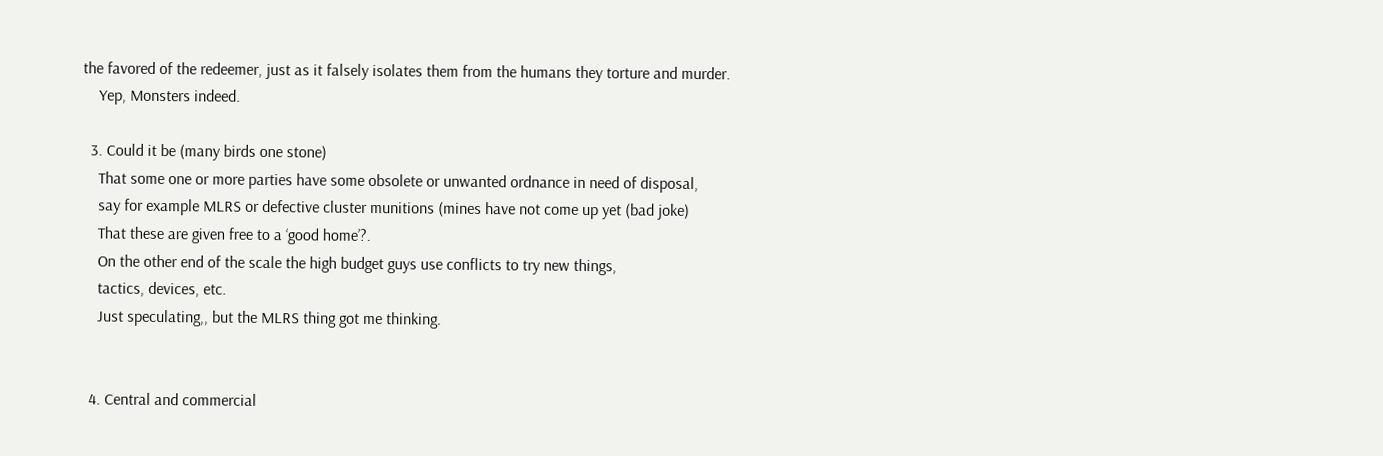the favored of the redeemer, just as it falsely isolates them from the humans they torture and murder.
    Yep, Monsters indeed.

  3. Could it be (many birds one stone)
    That some one or more parties have some obsolete or unwanted ordnance in need of disposal,
    say for example MLRS or defective cluster munitions (mines have not come up yet (bad joke)
    That these are given free to a ‘good home’?.
    On the other end of the scale the high budget guys use conflicts to try new things,
    tactics, devices, etc.
    Just speculating,, but the MLRS thing got me thinking.


  4. Central and commercial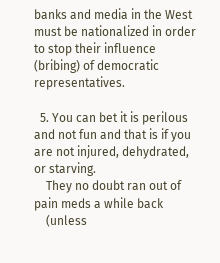banks and media in the West must be nationalized in order to stop their influence (bribing) of democratic representatives.

  5. You can bet it is perilous and not fun and that is if you are not injured, dehydrated, or starving.
    They no doubt ran out of pain meds a while back
    (unless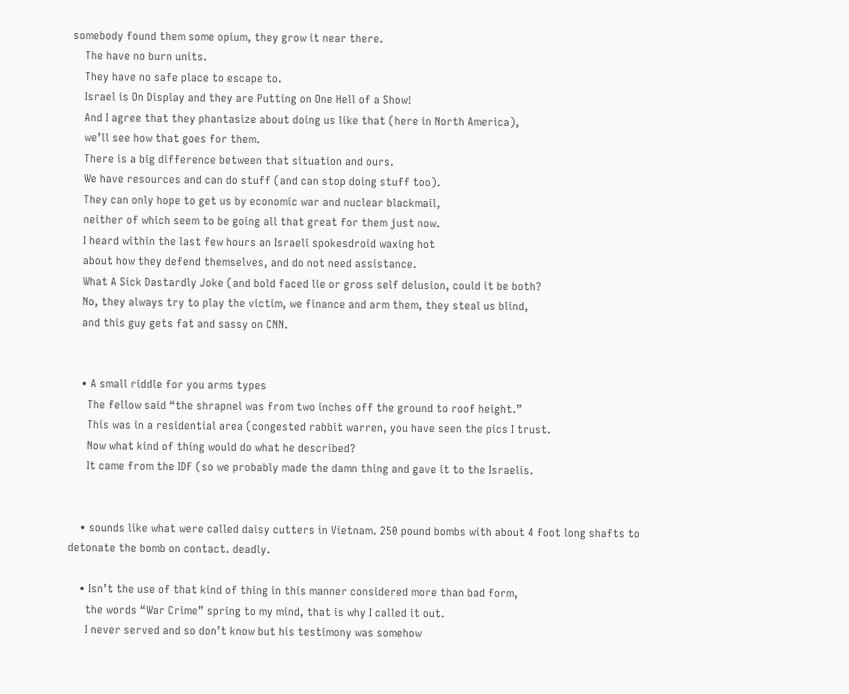somebody found them some opium, they grow it near there.
    The have no burn units.
    They have no safe place to escape to.
    Israel is On Display and they are Putting on One Hell of a Show!
    And I agree that they phantasize about doing us like that (here in North America),
    we’ll see how that goes for them.
    There is a big difference between that situation and ours.
    We have resources and can do stuff (and can stop doing stuff too).
    They can only hope to get us by economic war and nuclear blackmail,
    neither of which seem to be going all that great for them just now.
    I heard within the last few hours an Israeli spokesdroid waxing hot
    about how they defend themselves, and do not need assistance.
    What A Sick Dastardly Joke (and bold faced lie or gross self delusion, could it be both?
    No, they always try to play the victim, we finance and arm them, they steal us blind,
    and this guy gets fat and sassy on CNN.


    • A small riddle for you arms types
      The fellow said “the shrapnel was from two inches off the ground to roof height.”
      This was in a residential area (congested rabbit warren, you have seen the pics I trust.
      Now what kind of thing would do what he described?
      It came from the IDF (so we probably made the damn thing and gave it to the Israelis.


    • sounds like what were called daisy cutters in Vietnam. 250 pound bombs with about 4 foot long shafts to detonate the bomb on contact. deadly.

    • Isn’t the use of that kind of thing in this manner considered more than bad form,
      the words “War Crime” spring to my mind, that is why I called it out.
      I never served and so don’t know but his testimony was somehow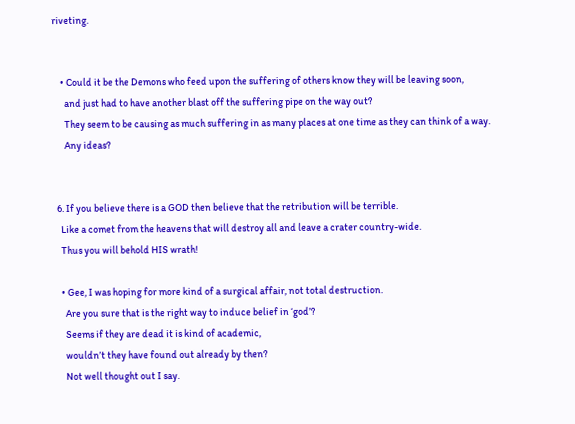riveting.


    • Could it be the Demons who feed upon the suffering of others know they will be leaving soon,
      and just had to have another blast off the suffering pipe on the way out?
      They seem to be causing as much suffering in as many places at one time as they can think of a way.
      Any ideas?


  6. If you believe there is a GOD then believe that the retribution will be terrible.
    Like a comet from the heavens that will destroy all and leave a crater country-wide.
    Thus you will behold HIS wrath!

    • Gee, I was hoping for more kind of a surgical affair, not total destruction.
      Are you sure that is the right way to induce belief in ‘god’?
      Seems if they are dead it is kind of academic,
      wouldn’t they have found out already by then?
      Not well thought out I say.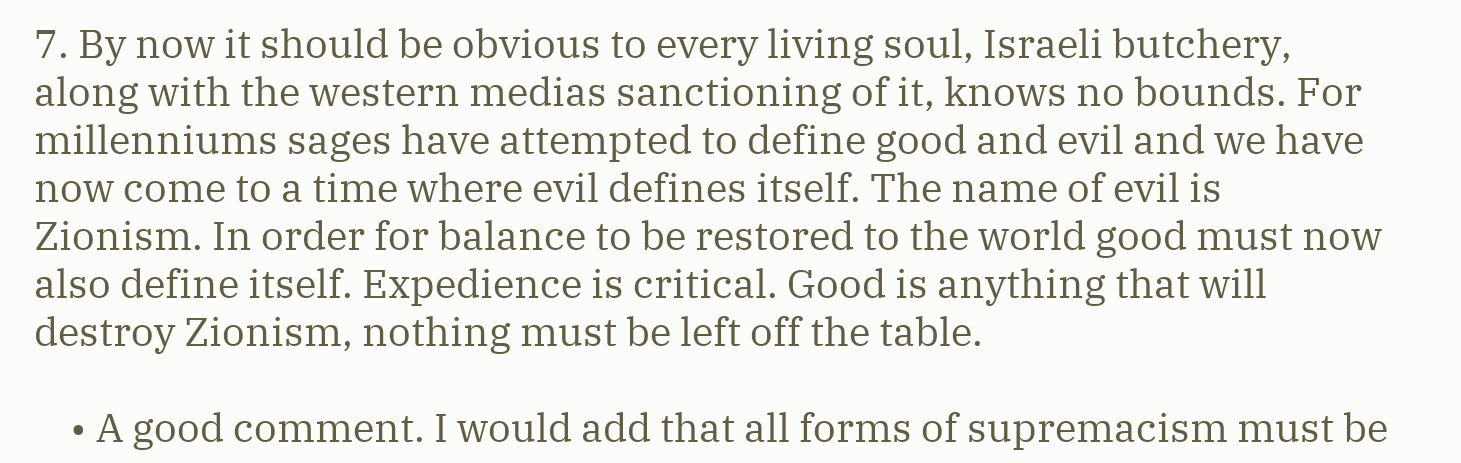7. By now it should be obvious to every living soul, Israeli butchery, along with the western medias sanctioning of it, knows no bounds. For millenniums sages have attempted to define good and evil and we have now come to a time where evil defines itself. The name of evil is Zionism. In order for balance to be restored to the world good must now also define itself. Expedience is critical. Good is anything that will destroy Zionism, nothing must be left off the table.

    • A good comment. I would add that all forms of supremacism must be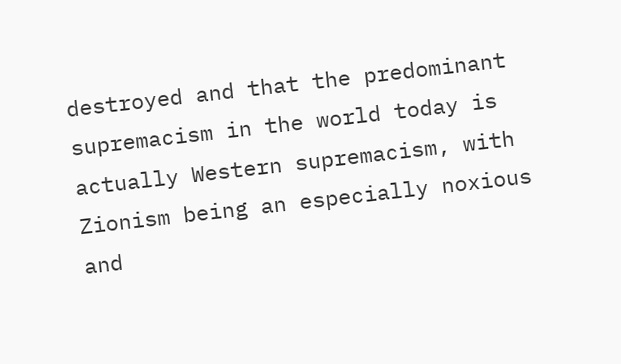destroyed and that the predominant supremacism in the world today is actually Western supremacism, with Zionism being an especially noxious and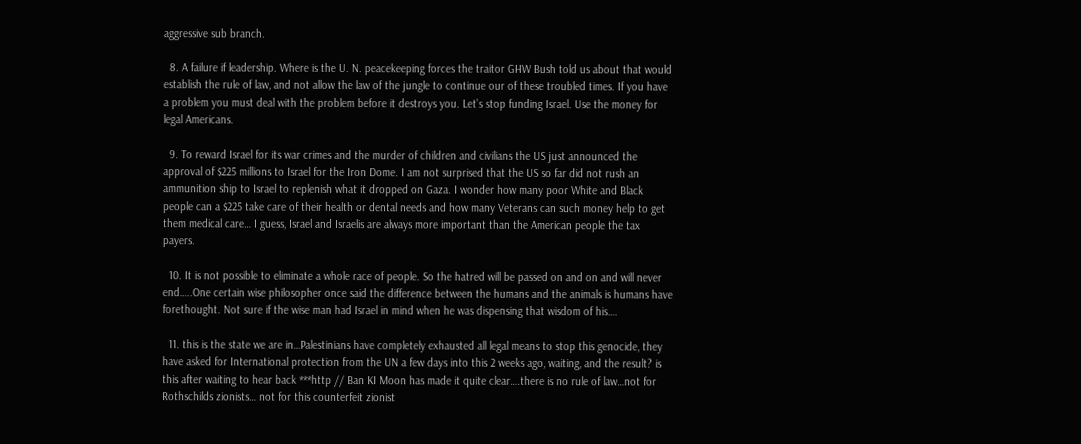aggressive sub branch.

  8. A failure if leadership. Where is the U. N. peacekeeping forces the traitor GHW Bush told us about that would establish the rule of law, and not allow the law of the jungle to continue our of these troubled times. If you have a problem you must deal with the problem before it destroys you. Let’s stop funding Israel. Use the money for legal Americans.

  9. To reward Israel for its war crimes and the murder of children and civilians the US just announced the approval of $225 millions to Israel for the Iron Dome. I am not surprised that the US so far did not rush an ammunition ship to Israel to replenish what it dropped on Gaza. I wonder how many poor White and Black people can a $225 take care of their health or dental needs and how many Veterans can such money help to get them medical care… I guess, Israel and Israelis are always more important than the American people the tax payers.

  10. It is not possible to eliminate a whole race of people. So the hatred will be passed on and on and will never end…..One certain wise philosopher once said the difference between the humans and the animals is humans have forethought. Not sure if the wise man had Israel in mind when he was dispensing that wisdom of his….

  11. this is the state we are in…Palestinians have completely exhausted all legal means to stop this genocide, they have asked for International protection from the UN a few days into this 2 weeks ago, waiting, and the result? is this after waiting to hear back ***http // Ban KI Moon has made it quite clear….there is no rule of law…not for Rothschilds zionists… not for this counterfeit zionist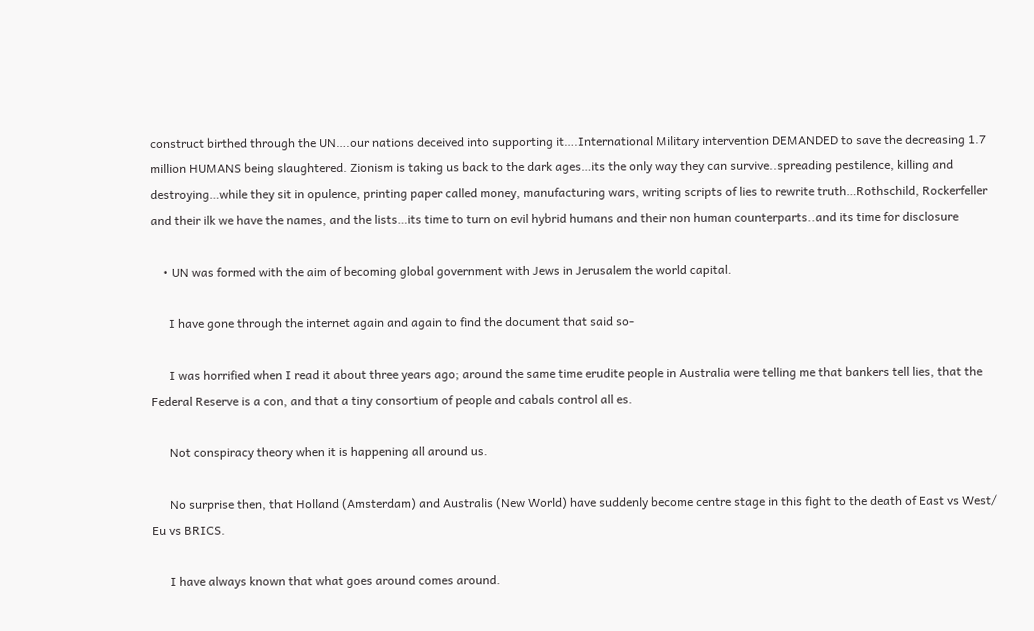construct birthed through the UN….our nations deceived into supporting it….International Military intervention DEMANDED to save the decreasing 1.7 million HUMANS being slaughtered. Zionism is taking us back to the dark ages…its the only way they can survive..spreading pestilence, killing and destroying…while they sit in opulence, printing paper called money, manufacturing wars, writing scripts of lies to rewrite truth…Rothschild, Rockerfeller and their ilk we have the names, and the lists…its time to turn on evil hybrid humans and their non human counterparts..and its time for disclosure

    • UN was formed with the aim of becoming global government with Jews in Jerusalem the world capital.

      I have gone through the internet again and again to find the document that said so-

      I was horrified when I read it about three years ago; around the same time erudite people in Australia were telling me that bankers tell lies, that the Federal Reserve is a con, and that a tiny consortium of people and cabals control all es.

      Not conspiracy theory when it is happening all around us.

      No surprise then, that Holland (Amsterdam) and Australis (New World) have suddenly become centre stage in this fight to the death of East vs West/ Eu vs BRICS.

      I have always known that what goes around comes around.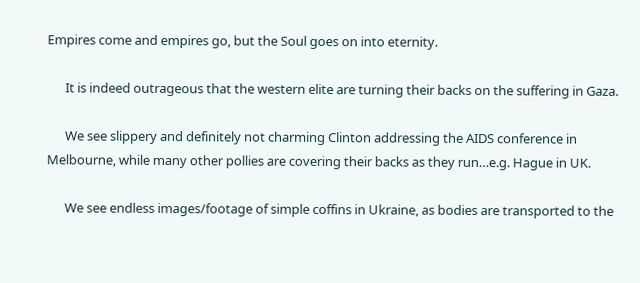Empires come and empires go, but the Soul goes on into eternity.

      It is indeed outrageous that the western elite are turning their backs on the suffering in Gaza.

      We see slippery and definitely not charming Clinton addressing the AIDS conference in Melbourne, while many other pollies are covering their backs as they run…e.g. Hague in UK.

      We see endless images/footage of simple coffins in Ukraine, as bodies are transported to the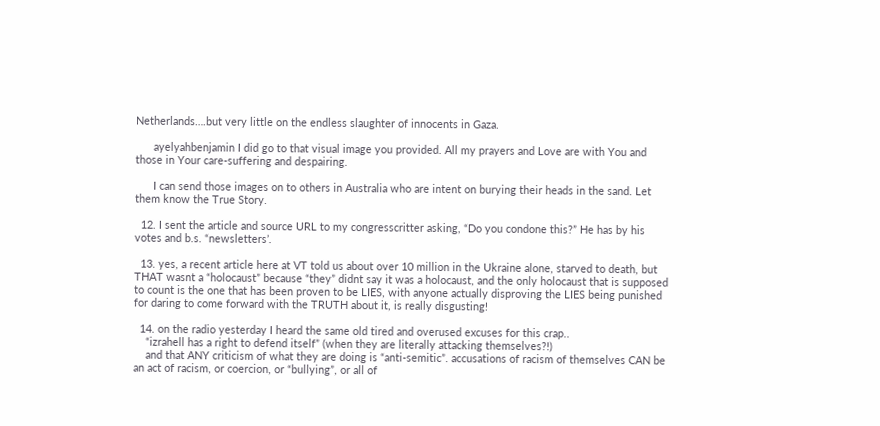Netherlands….but very little on the endless slaughter of innocents in Gaza.

      ayelyahbenjamin I did go to that visual image you provided. All my prayers and Love are with You and those in Your care-suffering and despairing.

      I can send those images on to others in Australia who are intent on burying their heads in the sand. Let them know the True Story.

  12. I sent the article and source URL to my congresscritter asking, “Do you condone this?” He has by his votes and b.s. “newsletters’.

  13. yes, a recent article here at VT told us about over 10 million in the Ukraine alone, starved to death, but THAT wasnt a “holocaust” because “they” didnt say it was a holocaust, and the only holocaust that is supposed to count is the one that has been proven to be LIES, with anyone actually disproving the LIES being punished for daring to come forward with the TRUTH about it, is really disgusting!

  14. on the radio yesterday I heard the same old tired and overused excuses for this crap..
    “izrahell has a right to defend itself” (when they are literally attacking themselves?!)
    and that ANY criticism of what they are doing is “anti-semitic”. accusations of racism of themselves CAN be an act of racism, or coercion, or “bullying”, or all of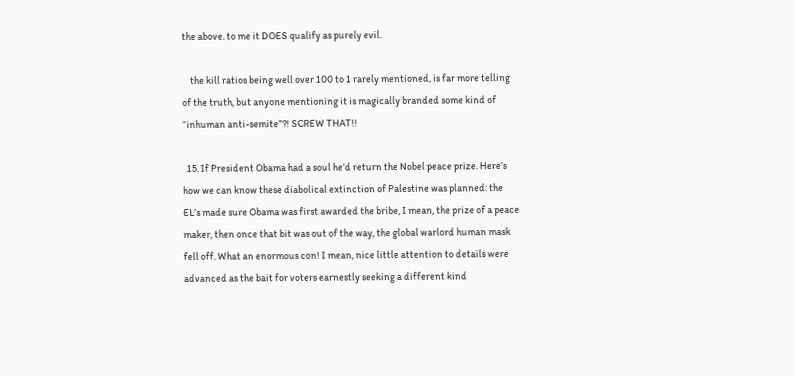the above. to me it DOES qualify as purely evil.

    the kill ratios being well over 100 to 1 rarely mentioned, is far more telling of the truth, but anyone mentioning it is magically branded some kind of “inhuman anti-semite”?! SCREW THAT!!

  15. If President Obama had a soul he’d return the Nobel peace prize. Here’s how we can know these diabolical extinction of Palestine was planned: the EL’s made sure Obama was first awarded the bribe, I mean, the prize of a peace maker, then once that bit was out of the way, the global warlord human mask fell off. What an enormous con! I mean, nice little attention to details were advanced as the bait for voters earnestly seeking a different kind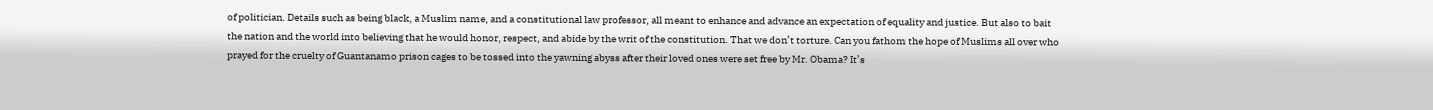of politician. Details such as being black, a Muslim name, and a constitutional law professor, all meant to enhance and advance an expectation of equality and justice. But also to bait the nation and the world into believing that he would honor, respect, and abide by the writ of the constitution. That we don’t torture. Can you fathom the hope of Muslims all over who prayed for the cruelty of Guantanamo prison cages to be tossed into the yawning abyss after their loved ones were set free by Mr. Obama? It’s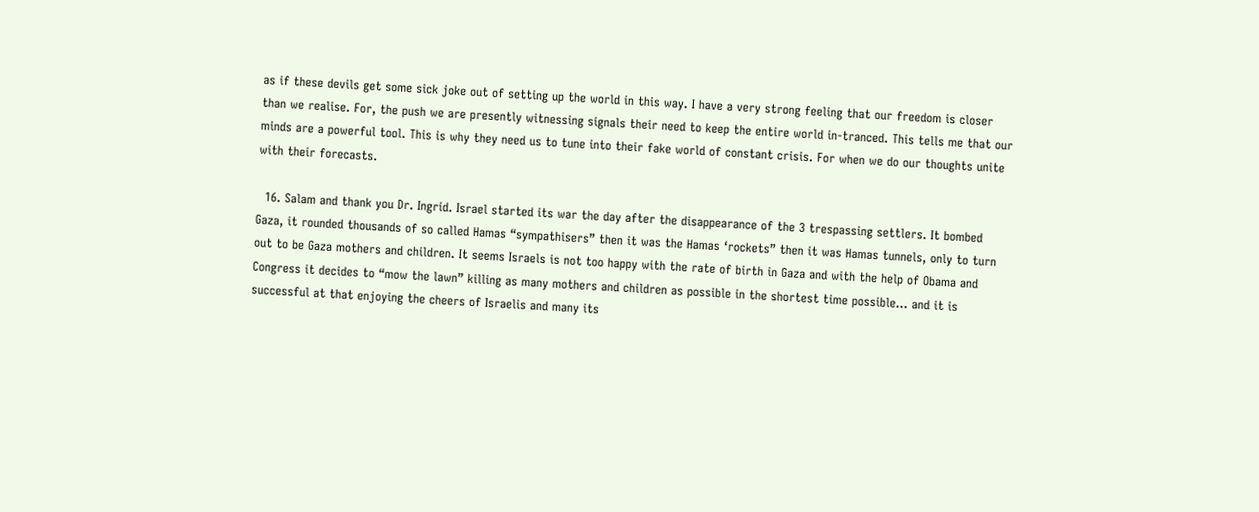as if these devils get some sick joke out of setting up the world in this way. I have a very strong feeling that our freedom is closer than we realise. For, the push we are presently witnessing signals their need to keep the entire world in-tranced. This tells me that our minds are a powerful tool. This is why they need us to tune into their fake world of constant crisis. For when we do our thoughts unite with their forecasts.

  16. Salam and thank you Dr. Ingrid. Israel started its war the day after the disappearance of the 3 trespassing settlers. It bombed Gaza, it rounded thousands of so called Hamas “sympathisers” then it was the Hamas ‘rockets” then it was Hamas tunnels, only to turn out to be Gaza mothers and children. It seems Israels is not too happy with the rate of birth in Gaza and with the help of Obama and Congress it decides to “mow the lawn” killing as many mothers and children as possible in the shortest time possible… and it is successful at that enjoying the cheers of Israelis and many its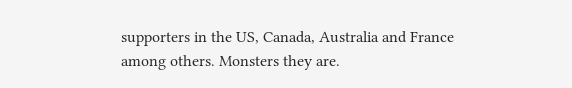supporters in the US, Canada, Australia and France among others. Monsters they are.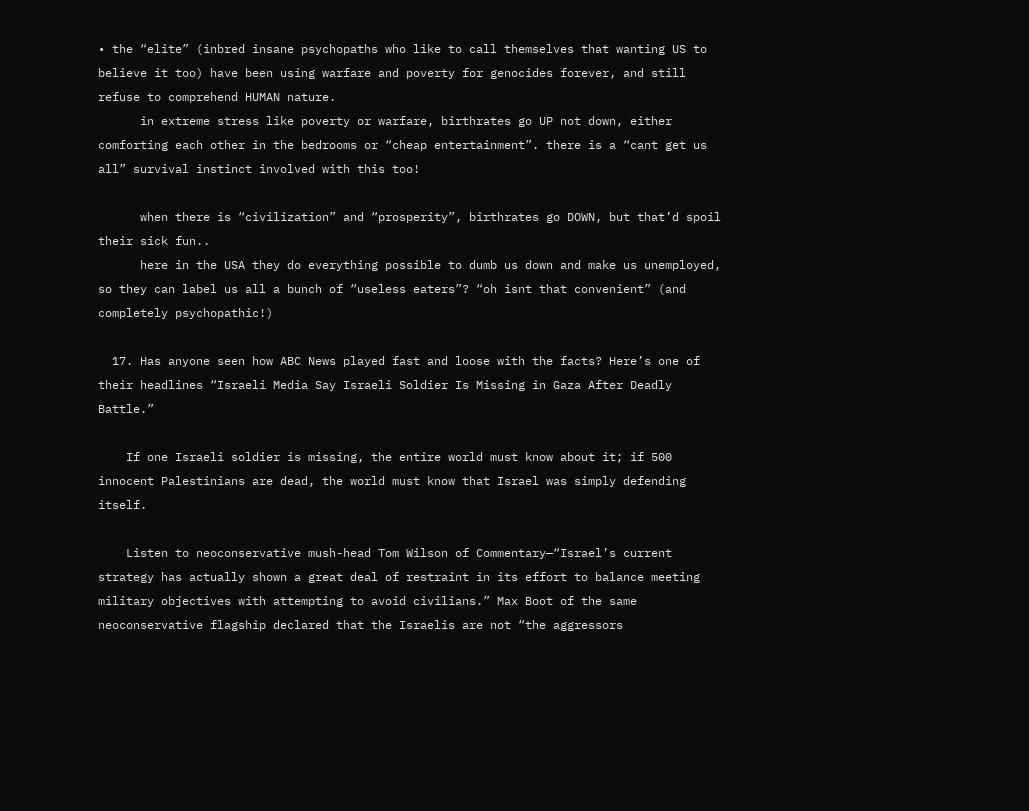• the “elite” (inbred insane psychopaths who like to call themselves that wanting US to believe it too) have been using warfare and poverty for genocides forever, and still refuse to comprehend HUMAN nature.
      in extreme stress like poverty or warfare, birthrates go UP not down, either comforting each other in the bedrooms or “cheap entertainment”. there is a “cant get us all” survival instinct involved with this too!

      when there is “civilization” and “prosperity”, birthrates go DOWN, but that’d spoil their sick fun..
      here in the USA they do everything possible to dumb us down and make us unemployed, so they can label us all a bunch of “useless eaters”? “oh isnt that convenient” (and completely psychopathic!)

  17. Has anyone seen how ABC News played fast and loose with the facts? Here’s one of their headlines “Israeli Media Say Israeli Soldier Is Missing in Gaza After Deadly Battle.”

    If one Israeli soldier is missing, the entire world must know about it; if 500 innocent Palestinians are dead, the world must know that Israel was simply defending itself.

    Listen to neoconservative mush-head Tom Wilson of Commentary—“Israel’s current strategy has actually shown a great deal of restraint in its effort to balance meeting military objectives with attempting to avoid civilians.” Max Boot of the same neoconservative flagship declared that the Israelis are not “the aggressors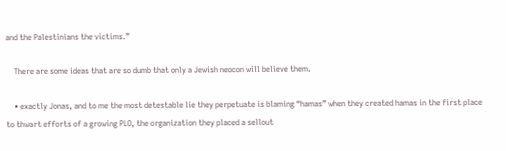and the Palestinians the victims.”

    There are some ideas that are so dumb that only a Jewish neocon will believe them.

    • exactly Jonas, and to me the most detestable lie they perpetuate is blaming “hamas” when they created hamas in the first place to thwart efforts of a growing PLO, the organization they placed a sellout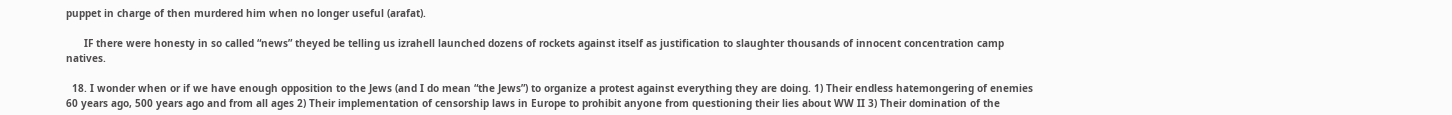puppet in charge of then murdered him when no longer useful (arafat).

      IF there were honesty in so called “news” theyed be telling us izrahell launched dozens of rockets against itself as justification to slaughter thousands of innocent concentration camp natives.

  18. I wonder when or if we have enough opposition to the Jews (and I do mean “the Jews”) to organize a protest against everything they are doing. 1) Their endless hatemongering of enemies 60 years ago, 500 years ago and from all ages 2) Their implementation of censorship laws in Europe to prohibit anyone from questioning their lies about WW II 3) Their domination of the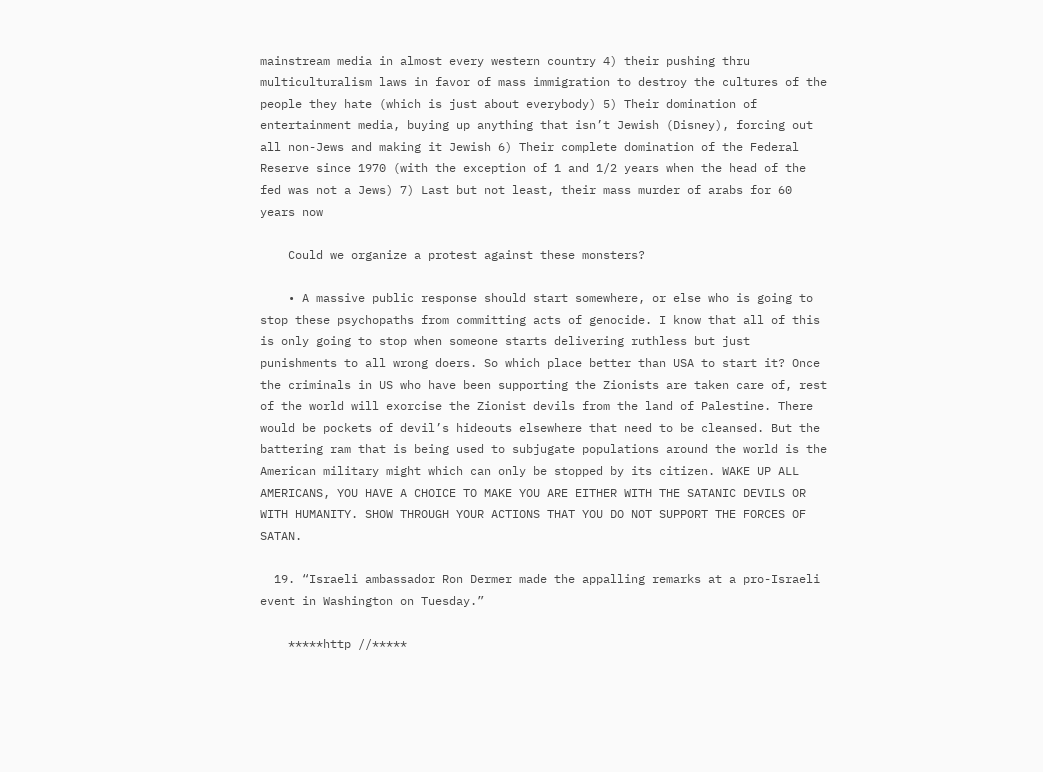mainstream media in almost every western country 4) their pushing thru multiculturalism laws in favor of mass immigration to destroy the cultures of the people they hate (which is just about everybody) 5) Their domination of entertainment media, buying up anything that isn’t Jewish (Disney), forcing out all non-Jews and making it Jewish 6) Their complete domination of the Federal Reserve since 1970 (with the exception of 1 and 1/2 years when the head of the fed was not a Jews) 7) Last but not least, their mass murder of arabs for 60 years now

    Could we organize a protest against these monsters?

    • A massive public response should start somewhere, or else who is going to stop these psychopaths from committing acts of genocide. I know that all of this is only going to stop when someone starts delivering ruthless but just punishments to all wrong doers. So which place better than USA to start it? Once the criminals in US who have been supporting the Zionists are taken care of, rest of the world will exorcise the Zionist devils from the land of Palestine. There would be pockets of devil’s hideouts elsewhere that need to be cleansed. But the battering ram that is being used to subjugate populations around the world is the American military might which can only be stopped by its citizen. WAKE UP ALL AMERICANS, YOU HAVE A CHOICE TO MAKE YOU ARE EITHER WITH THE SATANIC DEVILS OR WITH HUMANITY. SHOW THROUGH YOUR ACTIONS THAT YOU DO NOT SUPPORT THE FORCES OF SATAN.

  19. “Israeli ambassador Ron Dermer made the appalling remarks at a pro-Israeli event in Washington on Tuesday.”

    *****http //*****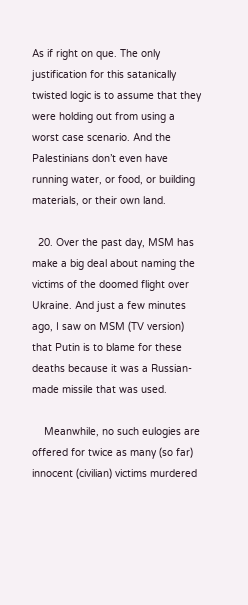As if right on que. The only justification for this satanically twisted logic is to assume that they were holding out from using a worst case scenario. And the Palestinians don’t even have running water, or food, or building materials, or their own land.

  20. Over the past day, MSM has make a big deal about naming the victims of the doomed flight over Ukraine. And just a few minutes ago, I saw on MSM (TV version) that Putin is to blame for these deaths because it was a Russian-made missile that was used.

    Meanwhile, no such eulogies are offered for twice as many (so far) innocent (civilian) victims murdered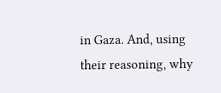in Gaza. And, using their reasoning, why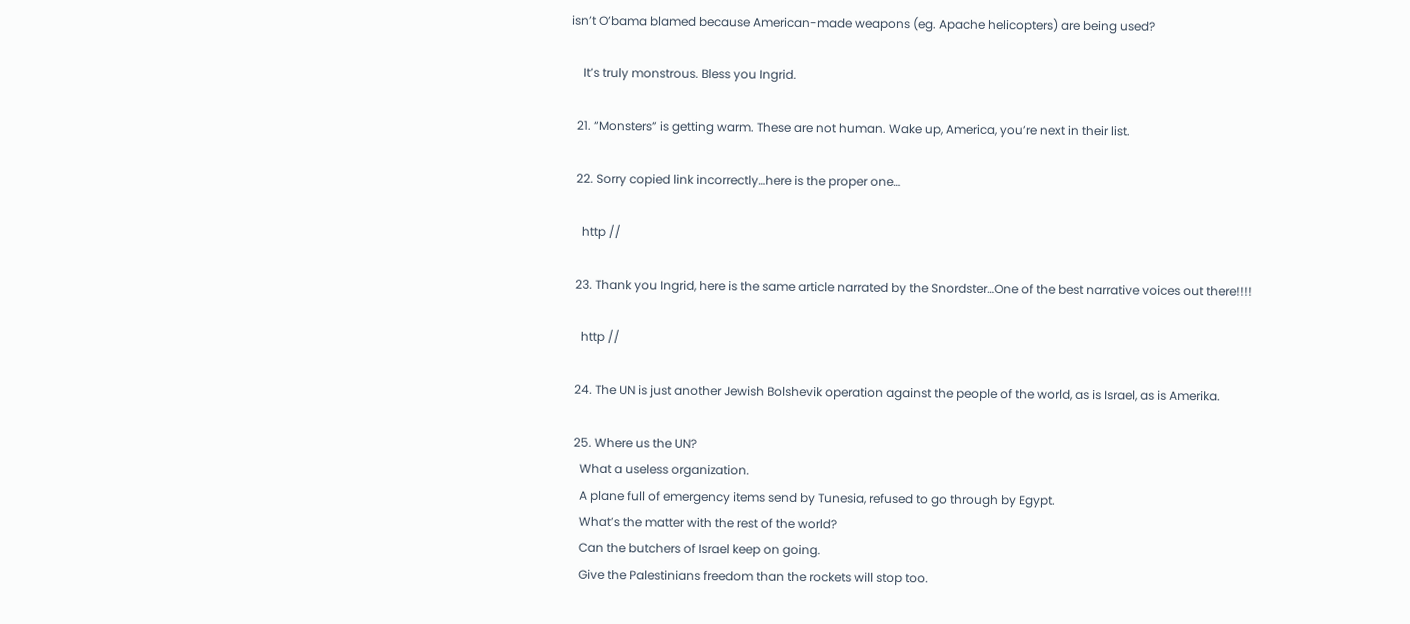isn’t O’bama blamed because American-made weapons (eg. Apache helicopters) are being used?

    It’s truly monstrous. Bless you Ingrid.

  21. “Monsters” is getting warm. These are not human. Wake up, America, you’re next in their list.

  22. Sorry copied link incorrectly…here is the proper one…

    http //

  23. Thank you Ingrid, here is the same article narrated by the Snordster…One of the best narrative voices out there!!!!

    http //

  24. The UN is just another Jewish Bolshevik operation against the people of the world, as is Israel, as is Amerika.

  25. Where us the UN?
    What a useless organization.
    A plane full of emergency items send by Tunesia, refused to go through by Egypt.
    What’s the matter with the rest of the world?
    Can the butchers of Israel keep on going.
    Give the Palestinians freedom than the rockets will stop too.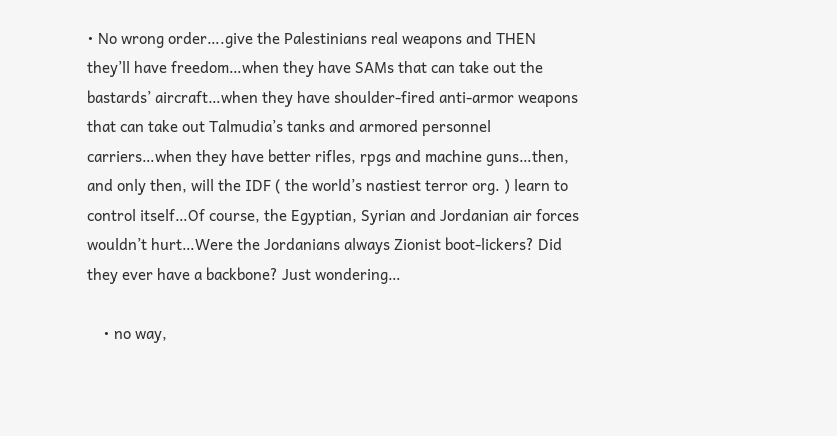• No wrong order….give the Palestinians real weapons and THEN they’ll have freedom…when they have SAMs that can take out the bastards’ aircraft…when they have shoulder-fired anti-armor weapons that can take out Talmudia’s tanks and armored personnel carriers…when they have better rifles, rpgs and machine guns…then, and only then, will the IDF ( the world’s nastiest terror org. ) learn to control itself…Of course, the Egyptian, Syrian and Jordanian air forces wouldn’t hurt…Were the Jordanians always Zionist boot-lickers? Did they ever have a backbone? Just wondering…

    • no way,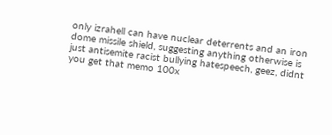only izrahell can have nuclear deterrents and an iron dome missile shield, suggesting anything otherwise is just antisemite racist bullying hatespeech, geez, didnt you get that memo 100x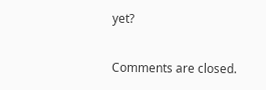yet?

Comments are closed.